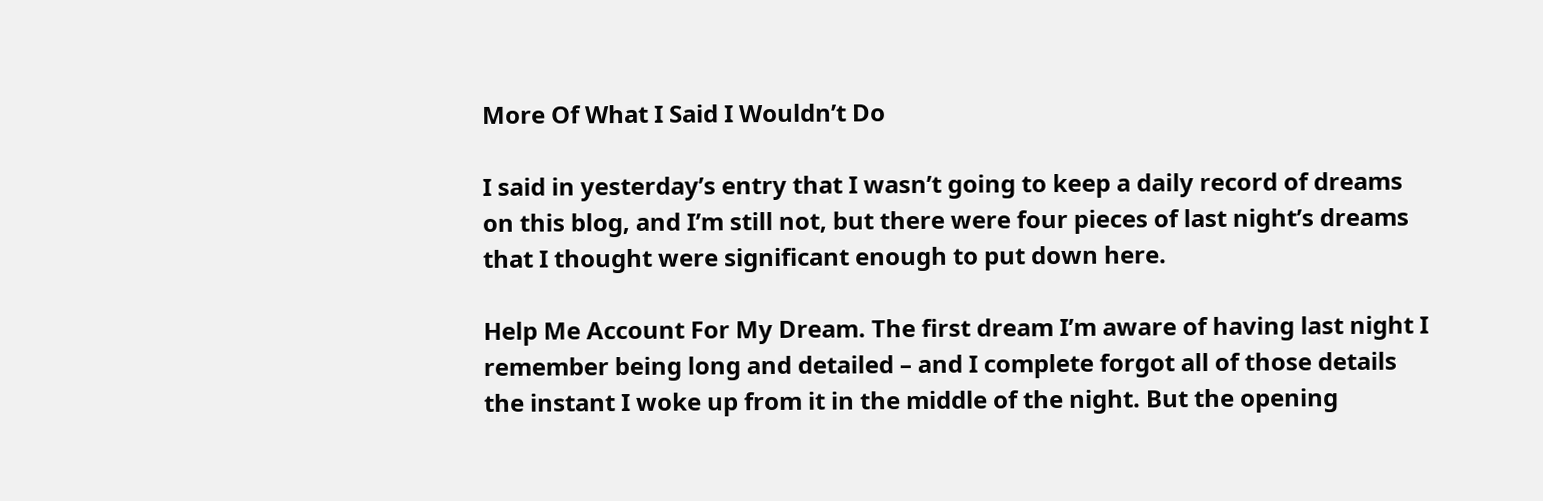More Of What I Said I Wouldn’t Do

I said in yesterday’s entry that I wasn’t going to keep a daily record of dreams on this blog, and I’m still not, but there were four pieces of last night’s dreams that I thought were significant enough to put down here.

Help Me Account For My Dream. The first dream I’m aware of having last night I remember being long and detailed – and I complete forgot all of those details the instant I woke up from it in the middle of the night. But the opening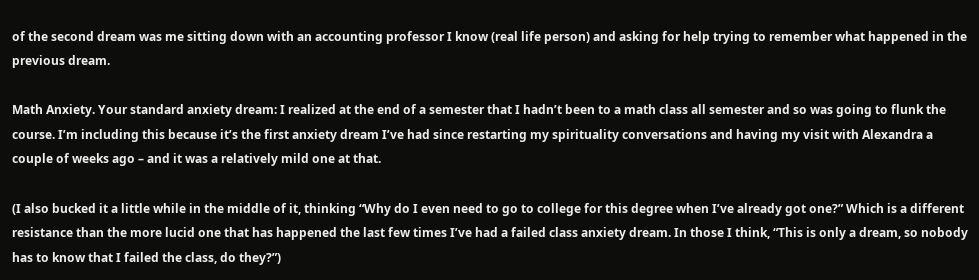of the second dream was me sitting down with an accounting professor I know (real life person) and asking for help trying to remember what happened in the previous dream.

Math Anxiety. Your standard anxiety dream: I realized at the end of a semester that I hadn’t been to a math class all semester and so was going to flunk the course. I’m including this because it’s the first anxiety dream I’ve had since restarting my spirituality conversations and having my visit with Alexandra a couple of weeks ago – and it was a relatively mild one at that.

(I also bucked it a little while in the middle of it, thinking “Why do I even need to go to college for this degree when I’ve already got one?” Which is a different resistance than the more lucid one that has happened the last few times I’ve had a failed class anxiety dream. In those I think, “This is only a dream, so nobody has to know that I failed the class, do they?”)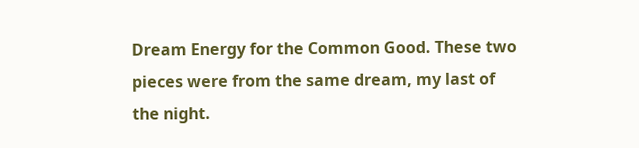Dream Energy for the Common Good. These two pieces were from the same dream, my last of the night.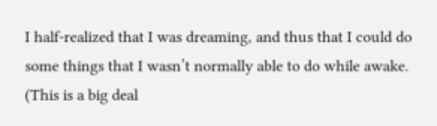I half-realized that I was dreaming, and thus that I could do some things that I wasn’t normally able to do while awake. (This is a big deal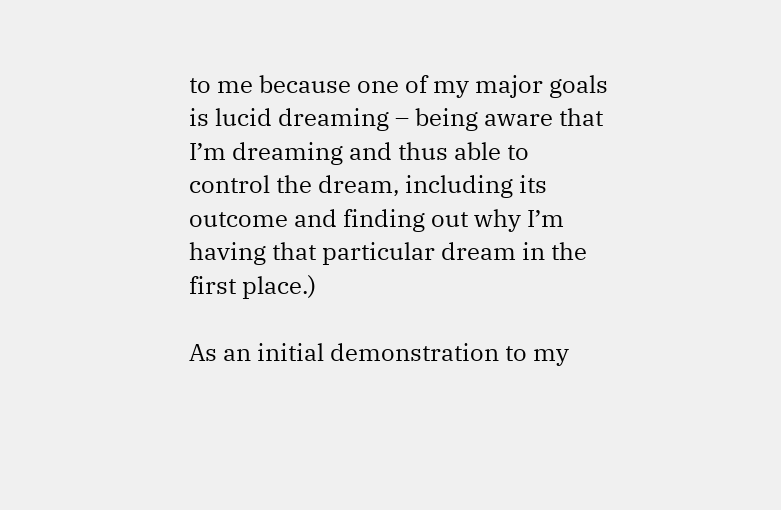to me because one of my major goals is lucid dreaming – being aware that I’m dreaming and thus able to control the dream, including its outcome and finding out why I’m having that particular dream in the first place.)

As an initial demonstration to my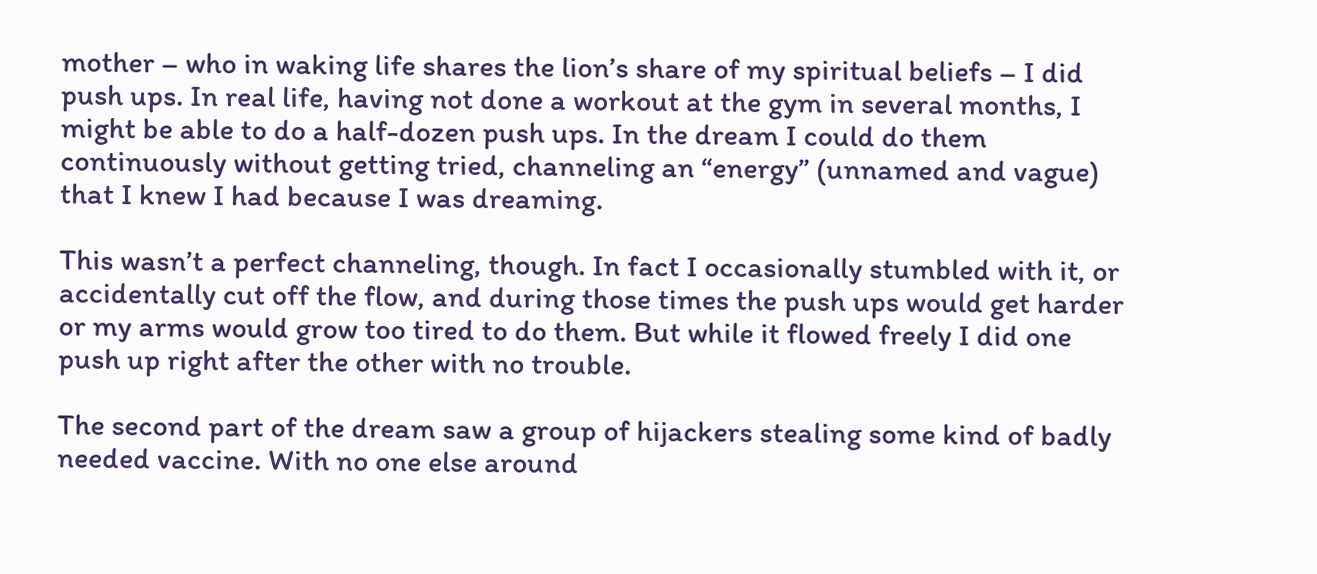mother – who in waking life shares the lion’s share of my spiritual beliefs – I did push ups. In real life, having not done a workout at the gym in several months, I might be able to do a half-dozen push ups. In the dream I could do them continuously without getting tried, channeling an “energy” (unnamed and vague) that I knew I had because I was dreaming.

This wasn’t a perfect channeling, though. In fact I occasionally stumbled with it, or accidentally cut off the flow, and during those times the push ups would get harder or my arms would grow too tired to do them. But while it flowed freely I did one push up right after the other with no trouble.

The second part of the dream saw a group of hijackers stealing some kind of badly needed vaccine. With no one else around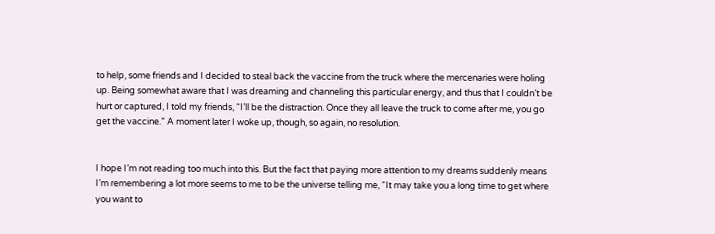to help, some friends and I decided to steal back the vaccine from the truck where the mercenaries were holing up. Being somewhat aware that I was dreaming and channeling this particular energy, and thus that I couldn’t be hurt or captured, I told my friends, “I’ll be the distraction. Once they all leave the truck to come after me, you go get the vaccine.” A moment later I woke up, though, so again, no resolution.


I hope I’m not reading too much into this. But the fact that paying more attention to my dreams suddenly means I’m remembering a lot more seems to me to be the universe telling me, “It may take you a long time to get where you want to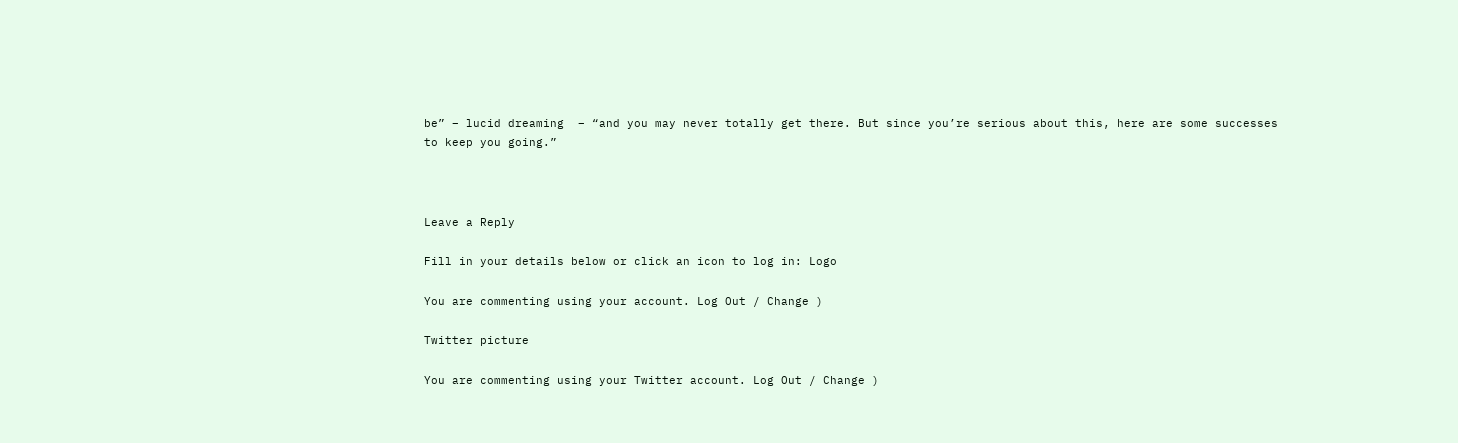be” – lucid dreaming  – “and you may never totally get there. But since you’re serious about this, here are some successes to keep you going.”



Leave a Reply

Fill in your details below or click an icon to log in: Logo

You are commenting using your account. Log Out / Change )

Twitter picture

You are commenting using your Twitter account. Log Out / Change )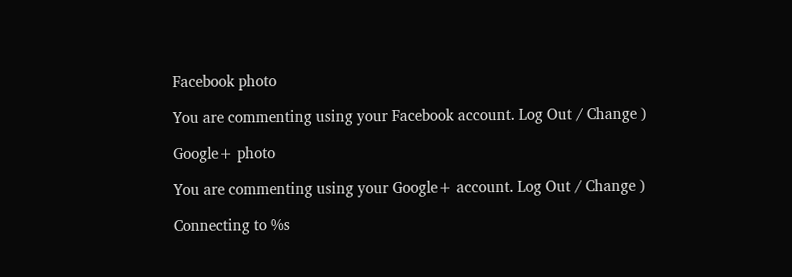Facebook photo

You are commenting using your Facebook account. Log Out / Change )

Google+ photo

You are commenting using your Google+ account. Log Out / Change )

Connecting to %s